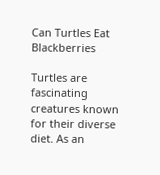Can Turtles Eat Blackberries

Turtles are fascinating creatures known for their diverse diet. As an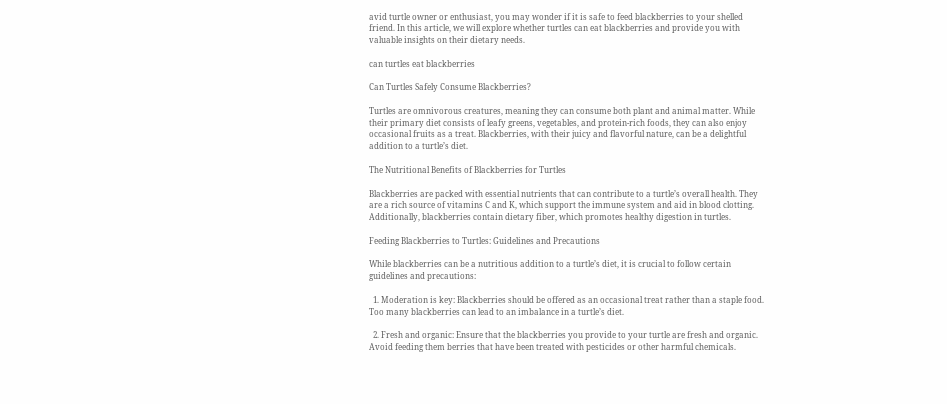avid turtle owner or enthusiast, you may wonder if it is safe to feed blackberries to your shelled friend. In this article, we will explore whether turtles can eat blackberries and provide you with valuable insights on their dietary needs.

can turtles eat blackberries

Can Turtles Safely Consume Blackberries?

Turtles are omnivorous creatures, meaning they can consume both plant and animal matter. While their primary diet consists of leafy greens, vegetables, and protein-rich foods, they can also enjoy occasional fruits as a treat. Blackberries, with their juicy and flavorful nature, can be a delightful addition to a turtle’s diet.

The Nutritional Benefits of Blackberries for Turtles

Blackberries are packed with essential nutrients that can contribute to a turtle’s overall health. They are a rich source of vitamins C and K, which support the immune system and aid in blood clotting. Additionally, blackberries contain dietary fiber, which promotes healthy digestion in turtles.

Feeding Blackberries to Turtles: Guidelines and Precautions

While blackberries can be a nutritious addition to a turtle’s diet, it is crucial to follow certain guidelines and precautions:

  1. Moderation is key: Blackberries should be offered as an occasional treat rather than a staple food. Too many blackberries can lead to an imbalance in a turtle’s diet.

  2. Fresh and organic: Ensure that the blackberries you provide to your turtle are fresh and organic. Avoid feeding them berries that have been treated with pesticides or other harmful chemicals.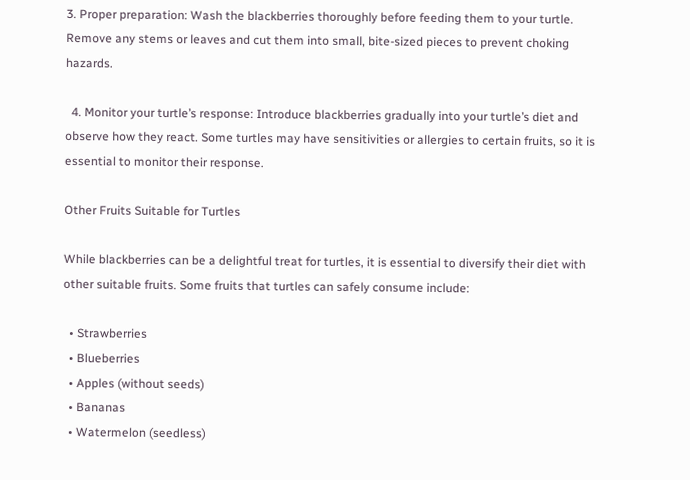3. Proper preparation: Wash the blackberries thoroughly before feeding them to your turtle. Remove any stems or leaves and cut them into small, bite-sized pieces to prevent choking hazards.

  4. Monitor your turtle’s response: Introduce blackberries gradually into your turtle’s diet and observe how they react. Some turtles may have sensitivities or allergies to certain fruits, so it is essential to monitor their response.

Other Fruits Suitable for Turtles

While blackberries can be a delightful treat for turtles, it is essential to diversify their diet with other suitable fruits. Some fruits that turtles can safely consume include:

  • Strawberries
  • Blueberries
  • Apples (without seeds)
  • Bananas
  • Watermelon (seedless)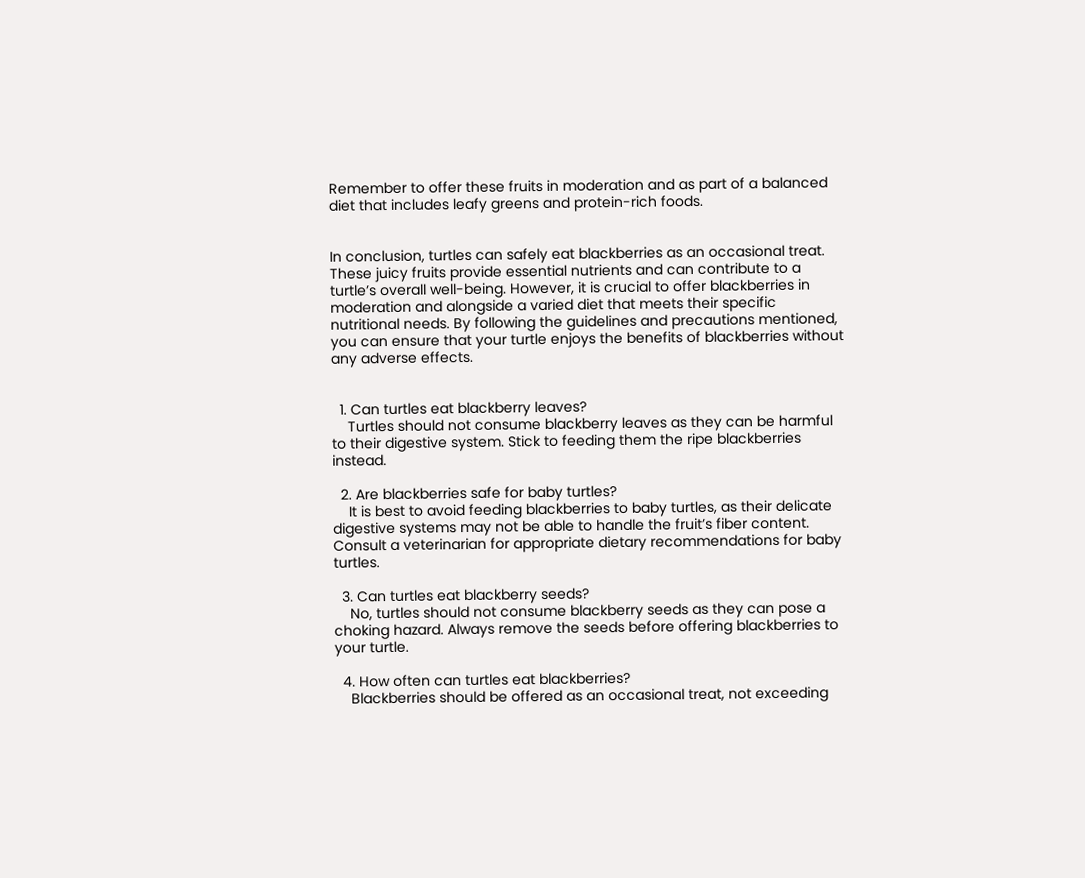Remember to offer these fruits in moderation and as part of a balanced diet that includes leafy greens and protein-rich foods.


In conclusion, turtles can safely eat blackberries as an occasional treat. These juicy fruits provide essential nutrients and can contribute to a turtle’s overall well-being. However, it is crucial to offer blackberries in moderation and alongside a varied diet that meets their specific nutritional needs. By following the guidelines and precautions mentioned, you can ensure that your turtle enjoys the benefits of blackberries without any adverse effects.


  1. Can turtles eat blackberry leaves?
    Turtles should not consume blackberry leaves as they can be harmful to their digestive system. Stick to feeding them the ripe blackberries instead.

  2. Are blackberries safe for baby turtles?
    It is best to avoid feeding blackberries to baby turtles, as their delicate digestive systems may not be able to handle the fruit’s fiber content. Consult a veterinarian for appropriate dietary recommendations for baby turtles.

  3. Can turtles eat blackberry seeds?
    No, turtles should not consume blackberry seeds as they can pose a choking hazard. Always remove the seeds before offering blackberries to your turtle.

  4. How often can turtles eat blackberries?
    Blackberries should be offered as an occasional treat, not exceeding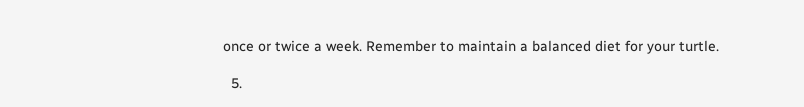once or twice a week. Remember to maintain a balanced diet for your turtle.

  5.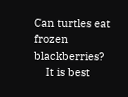Can turtles eat frozen blackberries?
    It is best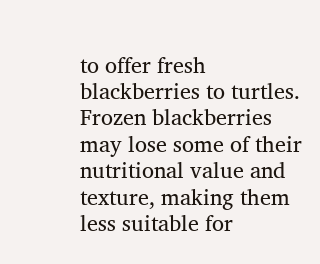to offer fresh blackberries to turtles. Frozen blackberries may lose some of their nutritional value and texture, making them less suitable for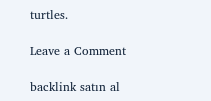turtles.

Leave a Comment

backlink satın al